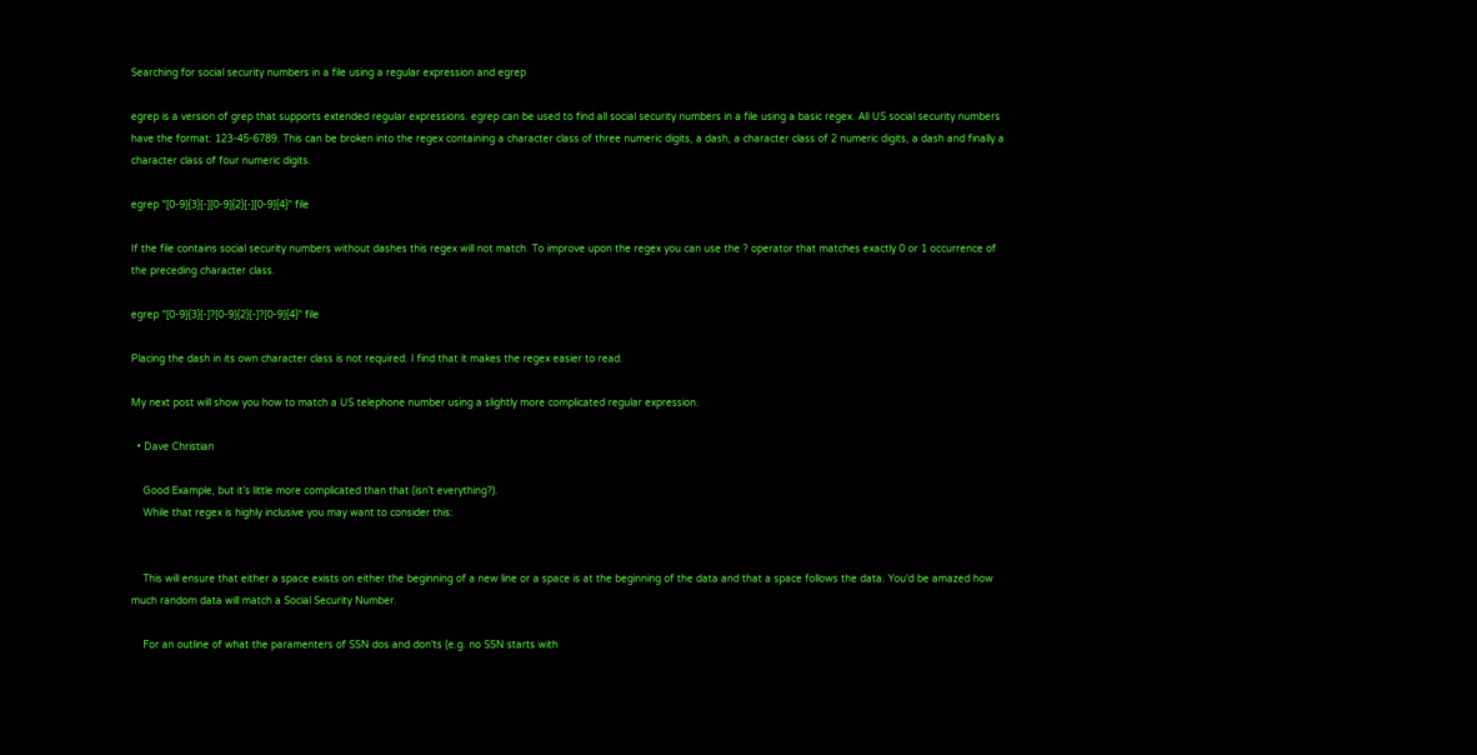Searching for social security numbers in a file using a regular expression and egrep

egrep is a version of grep that supports extended regular expressions. egrep can be used to find all social security numbers in a file using a basic regex. All US social security numbers have the format: 123-45-6789. This can be broken into the regex containing a character class of three numeric digits, a dash, a character class of 2 numeric digits, a dash and finally a character class of four numeric digits.

egrep "[0-9]{3}[-][0-9]{2}[-][0-9]{4}" file

If the file contains social security numbers without dashes this regex will not match. To improve upon the regex you can use the ? operator that matches exactly 0 or 1 occurrence of the preceding character class.

egrep "[0-9]{3}[-]?[0-9]{2}[-]?[0-9]{4}" file

Placing the dash in its own character class is not required. I find that it makes the regex easier to read.

My next post will show you how to match a US telephone number using a slightly more complicated regular expression.

  • Dave Christian

    Good Example, but it’s little more complicated than that (isn’t everything?).
    While that regex is highly inclusive you may want to consider this:


    This will ensure that either a space exists on either the beginning of a new line or a space is at the beginning of the data and that a space follows the data. You'd be amazed how much random data will match a Social Security Number.

    For an outline of what the paramenters of SSN dos and don'ts (e.g. no SSN starts with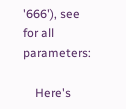'666'), see for all parameters:

    Here's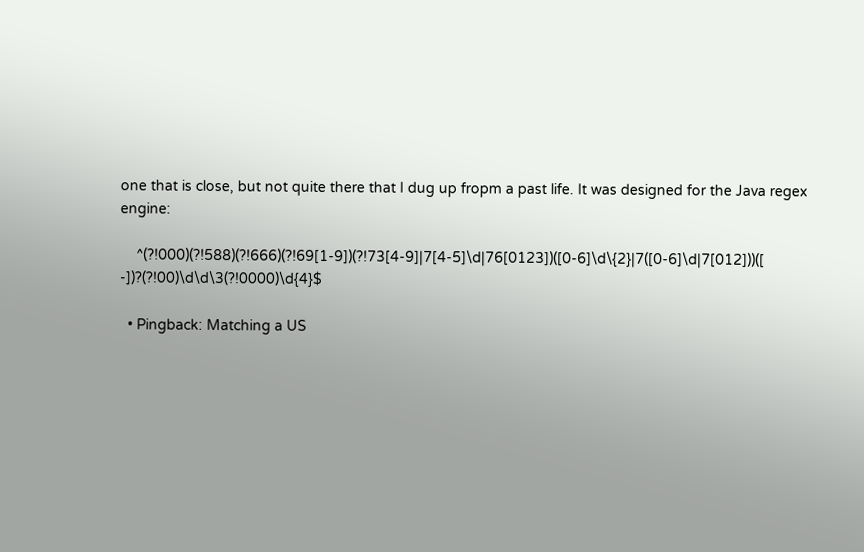one that is close, but not quite there that I dug up fropm a past life. It was designed for the Java regex engine:

    ^(?!000)(?!588)(?!666)(?!69[1-9])(?!73[4-9]|7[4-5]\d|76[0123])([0-6]\d\{2}|7([0-6]\d|7[012]))([ -])?(?!00)\d\d\3(?!0000)\d{4}$

  • Pingback: Matching a US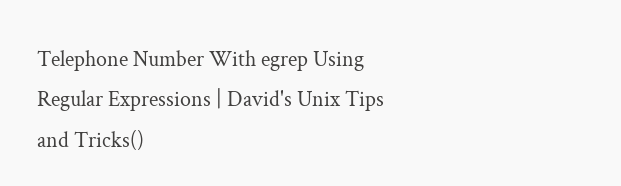Telephone Number With egrep Using Regular Expressions | David's Unix Tips and Tricks()